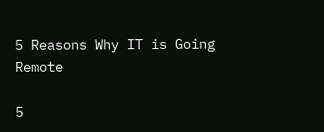5 Reasons Why IT is Going Remote

5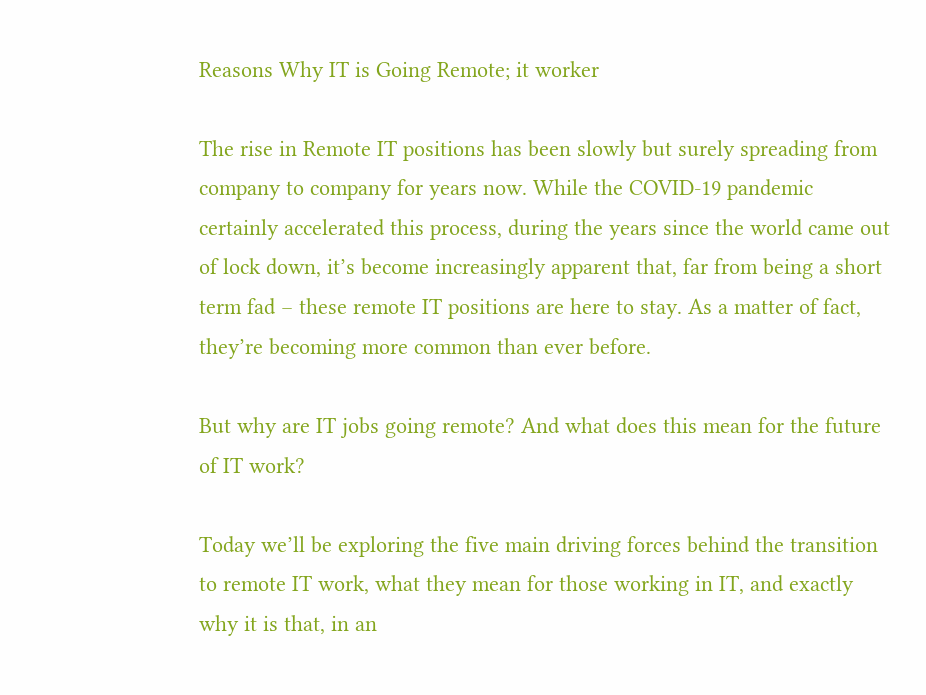Reasons Why IT is Going Remote; it worker

The rise in Remote IT positions has been slowly but surely spreading from company to company for years now. While the COVID-19 pandemic certainly accelerated this process, during the years since the world came out of lock down, it’s become increasingly apparent that, far from being a short term fad – these remote IT positions are here to stay. As a matter of fact, they’re becoming more common than ever before.

But why are IT jobs going remote? And what does this mean for the future of IT work?

Today we’ll be exploring the five main driving forces behind the transition to remote IT work, what they mean for those working in IT, and exactly why it is that, in an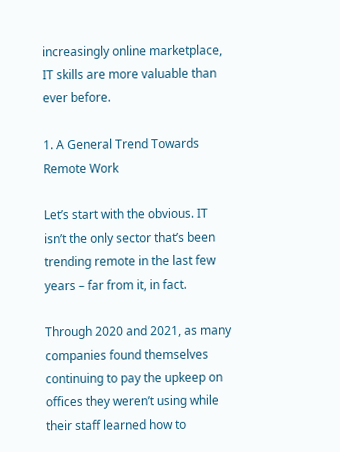increasingly online marketplace, IT skills are more valuable than ever before.

1. A General Trend Towards Remote Work

Let’s start with the obvious. IT isn’t the only sector that’s been trending remote in the last few years – far from it, in fact.

Through 2020 and 2021, as many companies found themselves continuing to pay the upkeep on offices they weren’t using while their staff learned how to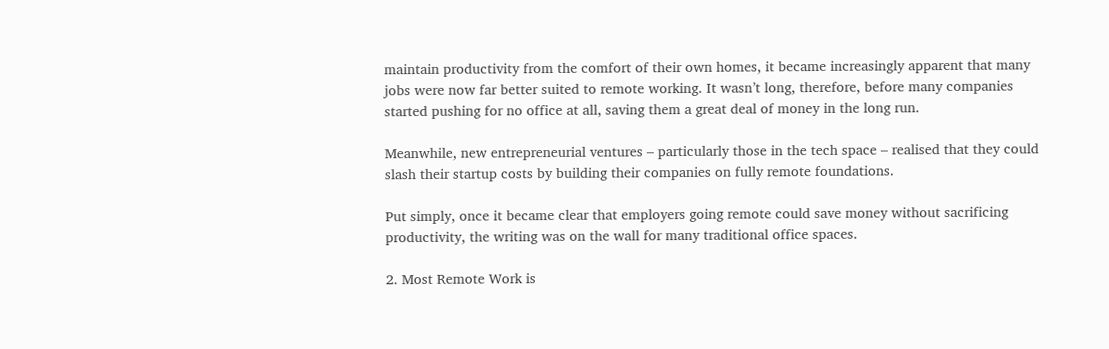maintain productivity from the comfort of their own homes, it became increasingly apparent that many jobs were now far better suited to remote working. It wasn’t long, therefore, before many companies started pushing for no office at all, saving them a great deal of money in the long run.

Meanwhile, new entrepreneurial ventures – particularly those in the tech space – realised that they could slash their startup costs by building their companies on fully remote foundations.

Put simply, once it became clear that employers going remote could save money without sacrificing productivity, the writing was on the wall for many traditional office spaces.

2. Most Remote Work is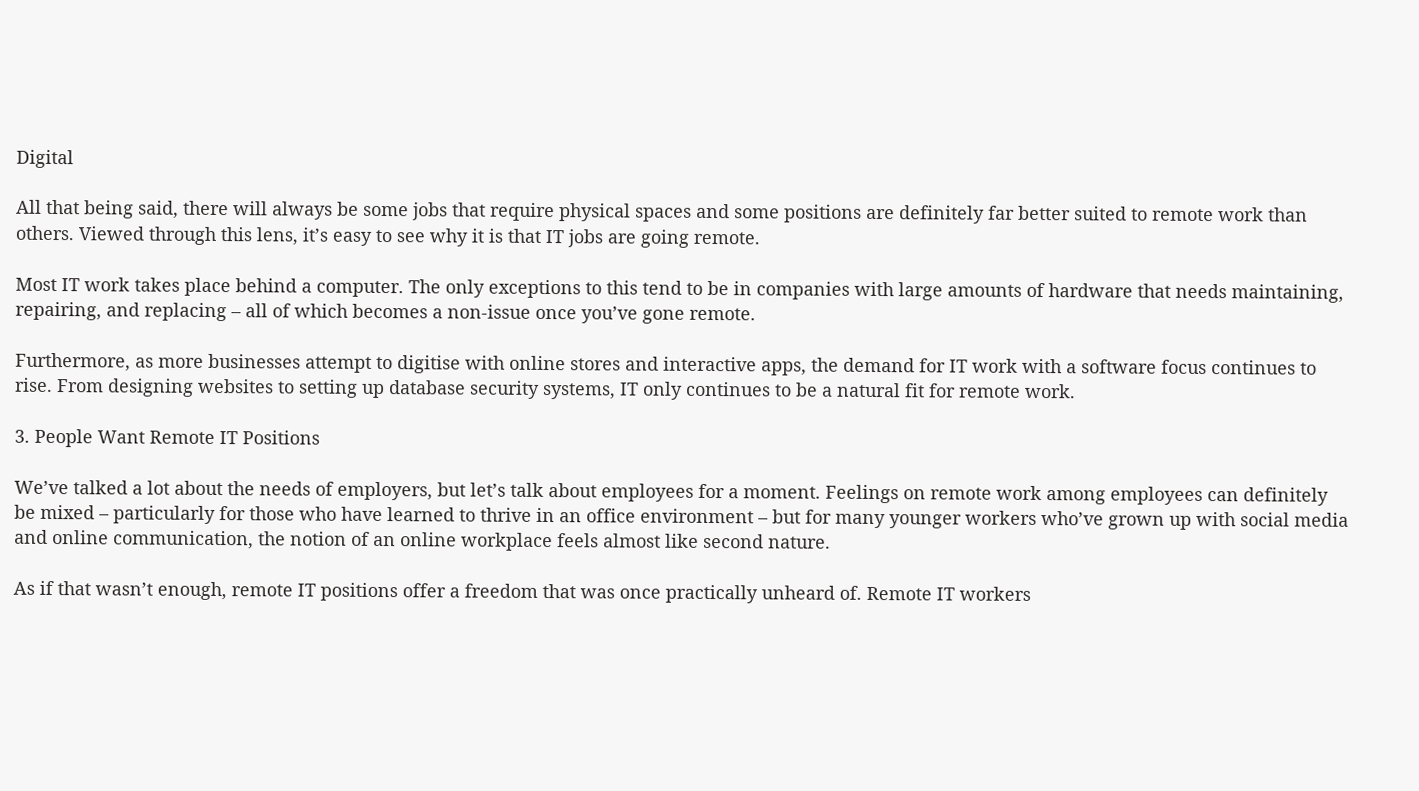Digital

All that being said, there will always be some jobs that require physical spaces and some positions are definitely far better suited to remote work than others. Viewed through this lens, it’s easy to see why it is that IT jobs are going remote.

Most IT work takes place behind a computer. The only exceptions to this tend to be in companies with large amounts of hardware that needs maintaining, repairing, and replacing – all of which becomes a non-issue once you’ve gone remote.

Furthermore, as more businesses attempt to digitise with online stores and interactive apps, the demand for IT work with a software focus continues to rise. From designing websites to setting up database security systems, IT only continues to be a natural fit for remote work.

3. People Want Remote IT Positions

We’ve talked a lot about the needs of employers, but let’s talk about employees for a moment. Feelings on remote work among employees can definitely be mixed – particularly for those who have learned to thrive in an office environment – but for many younger workers who’ve grown up with social media and online communication, the notion of an online workplace feels almost like second nature.

As if that wasn’t enough, remote IT positions offer a freedom that was once practically unheard of. Remote IT workers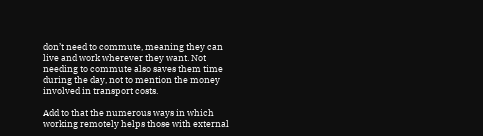don’t need to commute, meaning they can live and work wherever they want. Not needing to commute also saves them time during the day, not to mention the money involved in transport costs.

Add to that the numerous ways in which working remotely helps those with external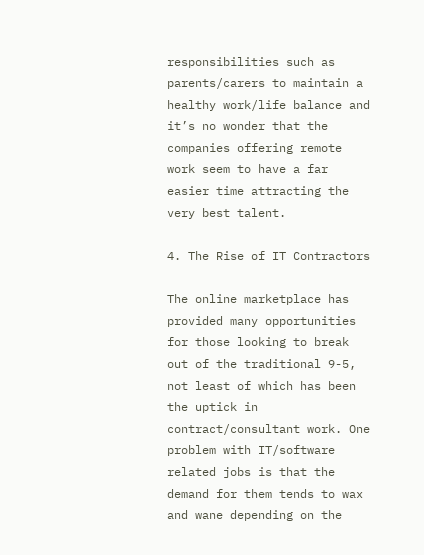responsibilities such as parents/carers to maintain a healthy work/life balance and it’s no wonder that the companies offering remote work seem to have a far easier time attracting the very best talent.

4. The Rise of IT Contractors

The online marketplace has provided many opportunities for those looking to break out of the traditional 9-5, not least of which has been the uptick in contract/consultant work. One problem with IT/software related jobs is that the demand for them tends to wax and wane depending on the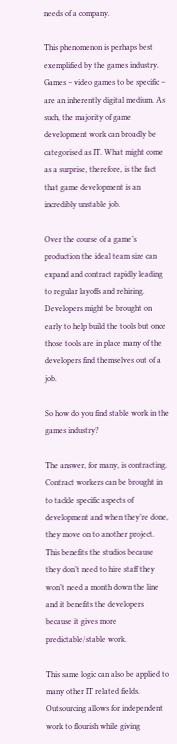needs of a company.

This phenomenon is perhaps best exemplified by the games industry. Games – video games to be specific – are an inherently digital medium. As such, the majority of game development work can broadly be categorised as IT. What might come as a surprise, therefore, is the fact that game development is an incredibly unstable job.

Over the course of a game’s production the ideal team size can expand and contract rapidly leading to regular layoffs and rehiring. Developers might be brought on early to help build the tools but once those tools are in place many of the developers find themselves out of a job.

So how do you find stable work in the games industry?

The answer, for many, is contracting. Contract workers can be brought in to tackle specific aspects of development and when they’re done, they move on to another project. This benefits the studios because they don’t need to hire staff they won’t need a month down the line and it benefits the developers because it gives more predictable/stable work.

This same logic can also be applied to many other IT related fields. Outsourcing allows for independent work to flourish while giving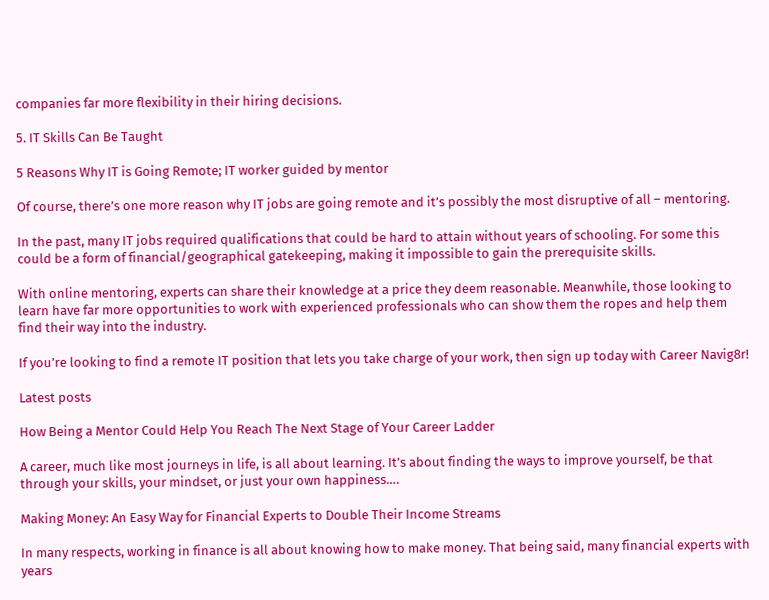companies far more flexibility in their hiring decisions.

5. IT Skills Can Be Taught

5 Reasons Why IT is Going Remote; IT worker guided by mentor

Of course, there’s one more reason why IT jobs are going remote and it’s possibly the most disruptive of all – mentoring.

In the past, many IT jobs required qualifications that could be hard to attain without years of schooling. For some this could be a form of financial/geographical gatekeeping, making it impossible to gain the prerequisite skills.

With online mentoring, experts can share their knowledge at a price they deem reasonable. Meanwhile, those looking to learn have far more opportunities to work with experienced professionals who can show them the ropes and help them find their way into the industry.

If you’re looking to find a remote IT position that lets you take charge of your work, then sign up today with Career Navig8r!

Latest posts

How Being a Mentor Could Help You Reach The Next Stage of Your Career Ladder

A career, much like most journeys in life, is all about learning. It’s about finding the ways to improve yourself, be that through your skills, your mindset, or just your own happiness….

Making Money: An Easy Way for Financial Experts to Double Their Income Streams

In many respects, working in finance is all about knowing how to make money. That being said, many financial experts with years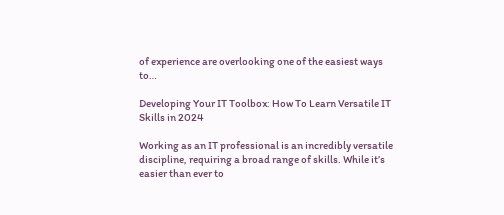of experience are overlooking one of the easiest ways to…

Developing Your IT Toolbox: How To Learn Versatile IT Skills in 2024

Working as an IT professional is an incredibly versatile discipline, requiring a broad range of skills. While it’s easier than ever to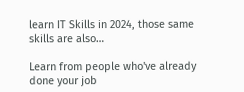learn IT Skills in 2024, those same skills are also…

Learn from people who've already done your job